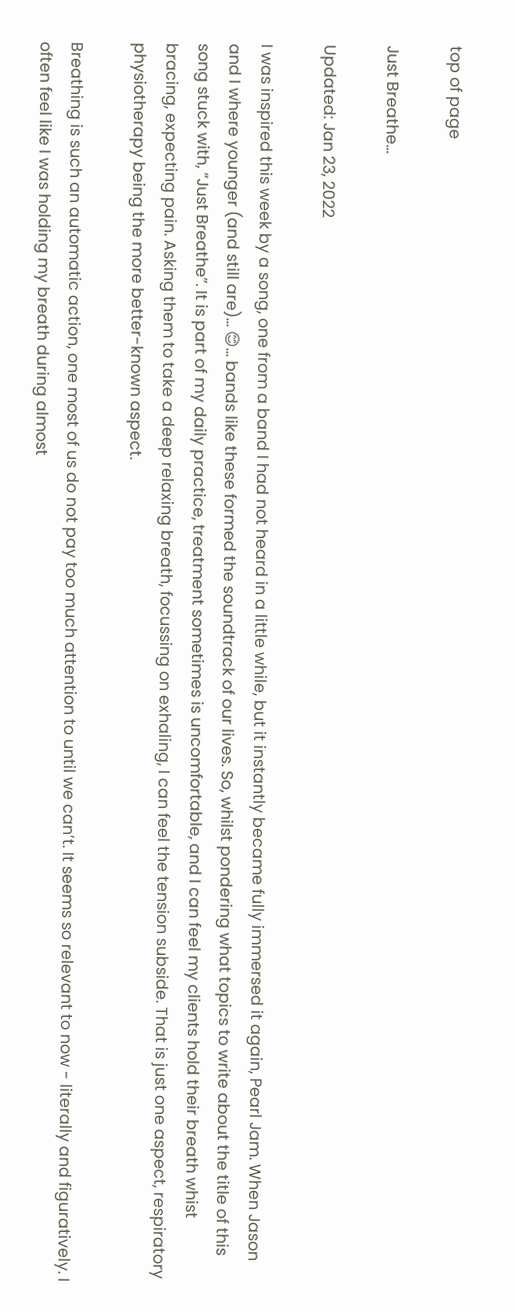top of page

Just Breathe...

Updated: Jan 23, 2022

I was inspired this week by a song, one from a band I had not heard in a little while, but it instantly became fully immersed it again, Pearl Jam. When Jason and I where younger (and still are)... 😊… bands like these formed the soundtrack of our lives. So, whilst pondering what topics to write about the title of this song stuck with, “Just Breathe”. It is part of my daily practice, treatment sometimes is uncomfortable, and I can feel my clients hold their breath whist bracing, expecting pain. Asking them to take a deep relaxing breath, focussing on exhaling, I can feel the tension subside. That is just one aspect, respiratory physiotherapy being the more better-known aspect.

Breathing is such an automatic action, one most of us do not pay too much attention to until we can’t. It seems so relevant to now - literally and figuratively. I often feel like I was holding my breath during almost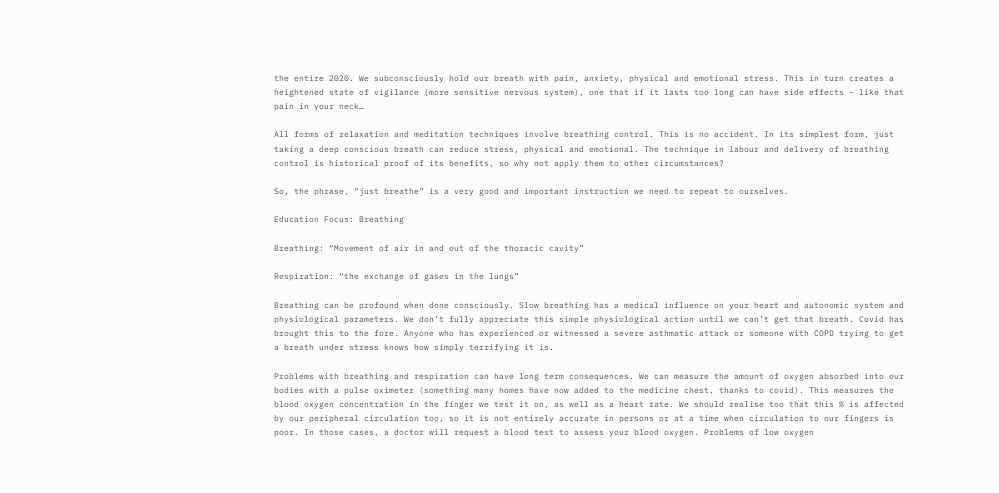the entire 2020. We subconsciously hold our breath with pain, anxiety, physical and emotional stress. This in turn creates a heightened state of vigilance (more sensitive nervous system), one that if it lasts too long can have side effects – like that pain in your neck…

All forms of relaxation and meditation techniques involve breathing control. This is no accident. In its simplest form, just taking a deep conscious breath can reduce stress, physical and emotional. The technique in labour and delivery of breathing control is historical proof of its benefits, so why not apply them to other circumstances?

So, the phrase, “just breathe” is a very good and important instruction we need to repeat to ourselves.

Education Focus: Breathing

Breathing: “Movement of air in and out of the thoracic cavity”

Respiration: “the exchange of gases in the lungs”

Breathing can be profound when done consciously. Slow breathing has a medical influence on your heart and autonomic system and physiological parameters. We don’t fully appreciate this simple physiological action until we can’t get that breath. Covid has brought this to the fore. Anyone who has experienced or witnessed a severe asthmatic attack or someone with COPD trying to get a breath under stress knows how simply terrifying it is.

Problems with breathing and respiration can have long term consequences. We can measure the amount of oxygen absorbed into our bodies with a pulse oximeter (something many homes have now added to the medicine chest, thanks to covid). This measures the blood oxygen concentration in the finger we test it on, as well as a heart rate. We should realise too that this % is affected by our peripheral circulation too, so it is not entirely accurate in persons or at a time when circulation to our fingers is poor. In those cases, a doctor will request a blood test to assess your blood oxygen. Problems of low oxygen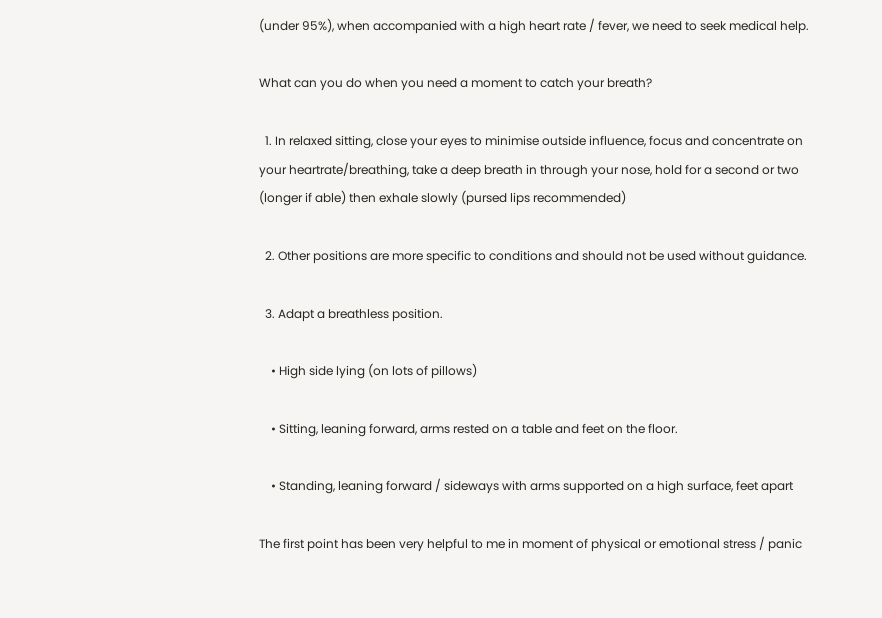(under 95%), when accompanied with a high heart rate / fever, we need to seek medical help.

What can you do when you need a moment to catch your breath?

  1. In relaxed sitting, close your eyes to minimise outside influence, focus and concentrate on your heartrate/breathing, take a deep breath in through your nose, hold for a second or two (longer if able) then exhale slowly (pursed lips recommended)

  2. Other positions are more specific to conditions and should not be used without guidance.

  3. Adapt a breathless position.

    • High side lying (on lots of pillows)

    • Sitting, leaning forward, arms rested on a table and feet on the floor.

    • Standing, leaning forward / sideways with arms supported on a high surface, feet apart

The first point has been very helpful to me in moment of physical or emotional stress / panic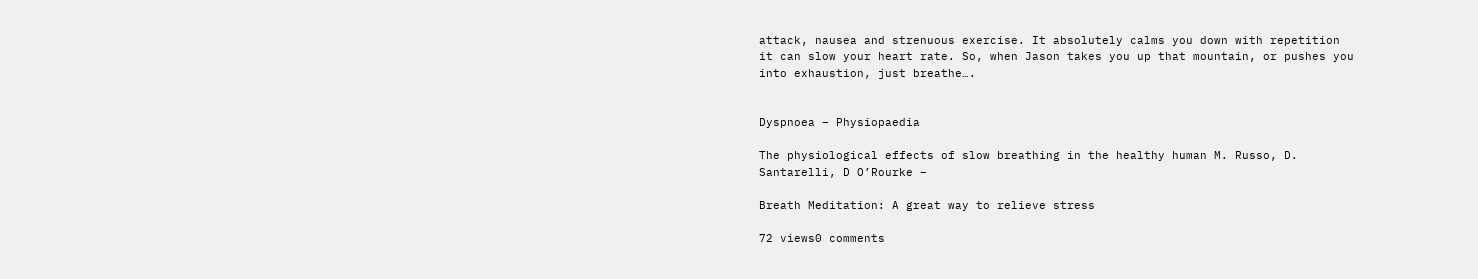attack, nausea and strenuous exercise. It absolutely calms you down with repetition it can slow your heart rate. So, when Jason takes you up that mountain, or pushes you into exhaustion, just breathe….


Dyspnoea – Physiopaedia

The physiological effects of slow breathing in the healthy human M. Russo, D. Santarelli, D O’Rourke –

Breath Meditation: A great way to relieve stress

72 views0 comments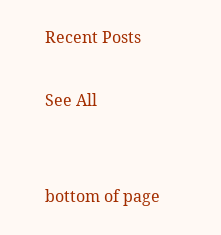Recent Posts

See All


bottom of page